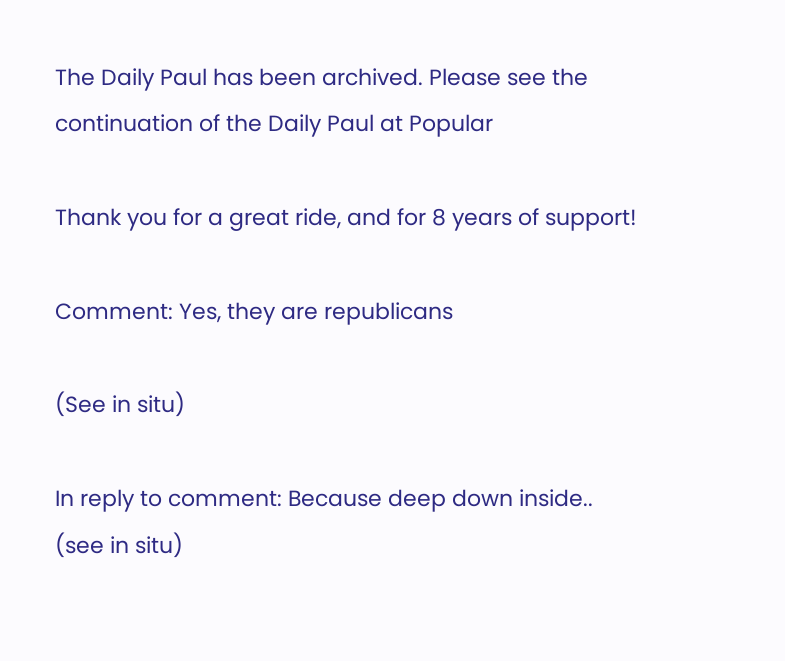The Daily Paul has been archived. Please see the continuation of the Daily Paul at Popular

Thank you for a great ride, and for 8 years of support!

Comment: Yes, they are republicans

(See in situ)

In reply to comment: Because deep down inside.. (see in situ)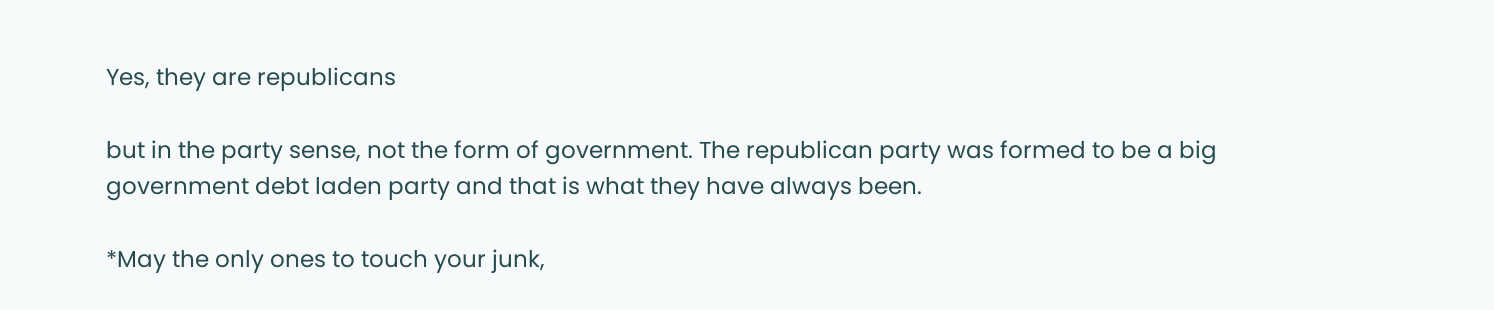Yes, they are republicans

but in the party sense, not the form of government. The republican party was formed to be a big government debt laden party and that is what they have always been.

*May the only ones to touch your junk,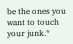be the ones you want to touch your junk.*